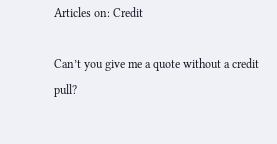Articles on: Credit

Can’t you give me a quote without a credit pull?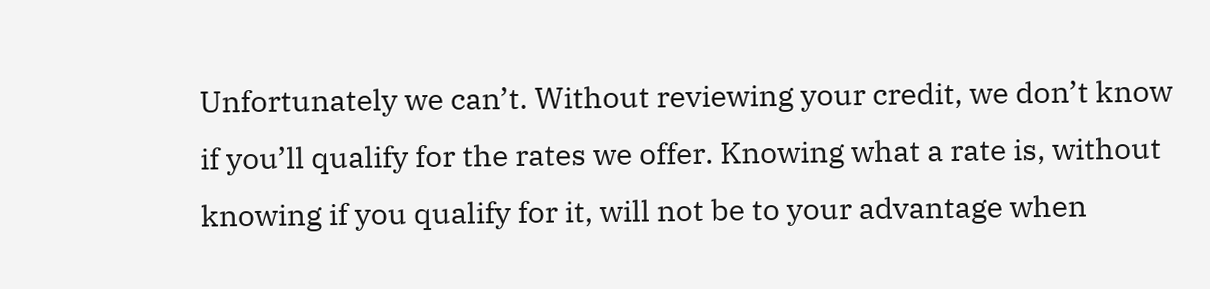Unfortunately we can’t. Without reviewing your credit, we don’t know if you’ll qualify for the rates we offer. Knowing what a rate is, without knowing if you qualify for it, will not be to your advantage when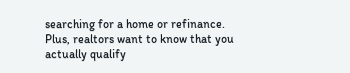searching for a home or refinance. Plus, realtors want to know that you actually qualify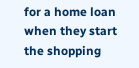for a home loan when they start the shopping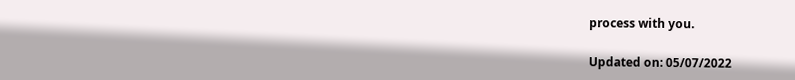process with you.

Updated on: 05/07/2022